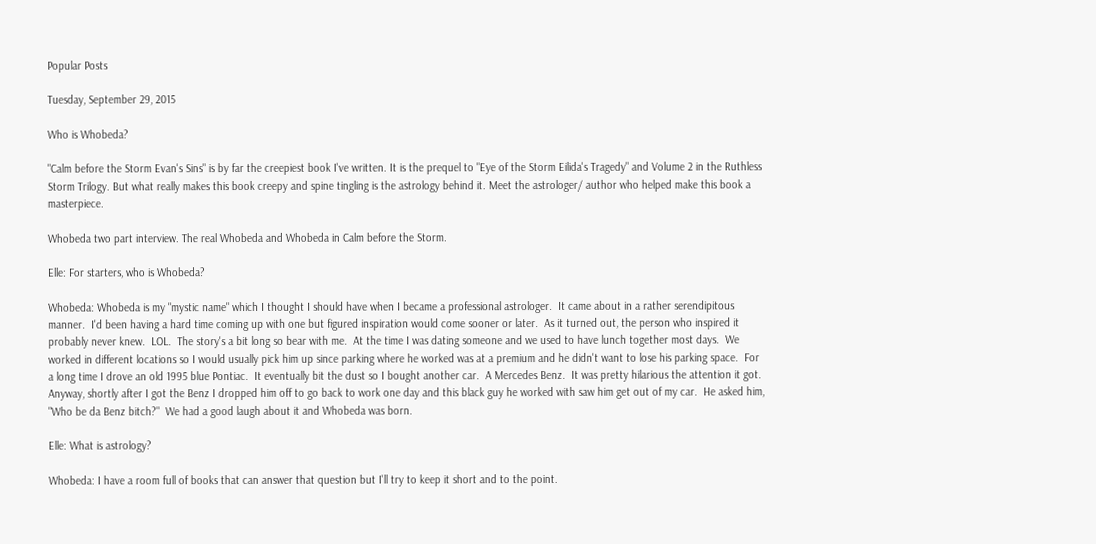Popular Posts

Tuesday, September 29, 2015

Who is Whobeda?

"Calm before the Storm Evan's Sins" is by far the creepiest book I've written. It is the prequel to "Eye of the Storm Eilida's Tragedy" and Volume 2 in the Ruthless Storm Trilogy. But what really makes this book creepy and spine tingling is the astrology behind it. Meet the astrologer/ author who helped make this book a masterpiece.

Whobeda two part interview. The real Whobeda and Whobeda in Calm before the Storm.

Elle: For starters, who is Whobeda?

Whobeda: Whobeda is my "mystic name" which I thought I should have when I became a professional astrologer.  It came about in a rather serendipitous manner.  I'd been having a hard time coming up with one but figured inspiration would come sooner or later.  As it turned out, the person who inspired it probably never knew.  LOL.  The story's a bit long so bear with me.  At the time I was dating someone and we used to have lunch together most days.  We worked in different locations so I would usually pick him up since parking where he worked was at a premium and he didn't want to lose his parking space.  For a long time I drove an old 1995 blue Pontiac.  It eventually bit the dust so I bought another car.  A Mercedes Benz.  It was pretty hilarious the attention it got.  Anyway, shortly after I got the Benz I dropped him off to go back to work one day and this black guy he worked with saw him get out of my car.  He asked him, "Who be da Benz bitch?"  We had a good laugh about it and Whobeda was born.

Elle: What is astrology?

Whobeda: I have a room full of books that can answer that question but I'll try to keep it short and to the point.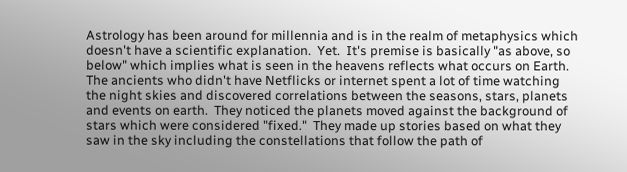Astrology has been around for millennia and is in the realm of metaphysics which doesn't have a scientific explanation.  Yet.  It's premise is basically "as above, so below" which implies what is seen in the heavens reflects what occurs on Earth.  The ancients who didn't have Netflicks or internet spent a lot of time watching the night skies and discovered correlations between the seasons, stars, planets and events on earth.  They noticed the planets moved against the background of stars which were considered "fixed."  They made up stories based on what they saw in the sky including the constellations that follow the path of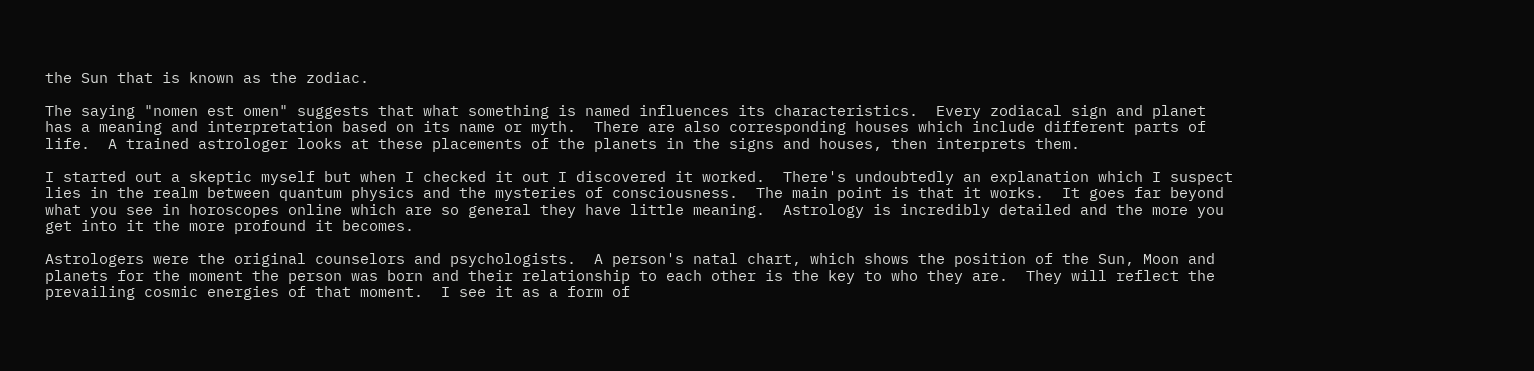the Sun that is known as the zodiac.

The saying "nomen est omen" suggests that what something is named influences its characteristics.  Every zodiacal sign and planet has a meaning and interpretation based on its name or myth.  There are also corresponding houses which include different parts of life.  A trained astrologer looks at these placements of the planets in the signs and houses, then interprets them.

I started out a skeptic myself but when I checked it out I discovered it worked.  There's undoubtedly an explanation which I suspect lies in the realm between quantum physics and the mysteries of consciousness.  The main point is that it works.  It goes far beyond what you see in horoscopes online which are so general they have little meaning.  Astrology is incredibly detailed and the more you get into it the more profound it becomes.

Astrologers were the original counselors and psychologists.  A person's natal chart, which shows the position of the Sun, Moon and planets for the moment the person was born and their relationship to each other is the key to who they are.  They will reflect the prevailing cosmic energies of that moment.  I see it as a form of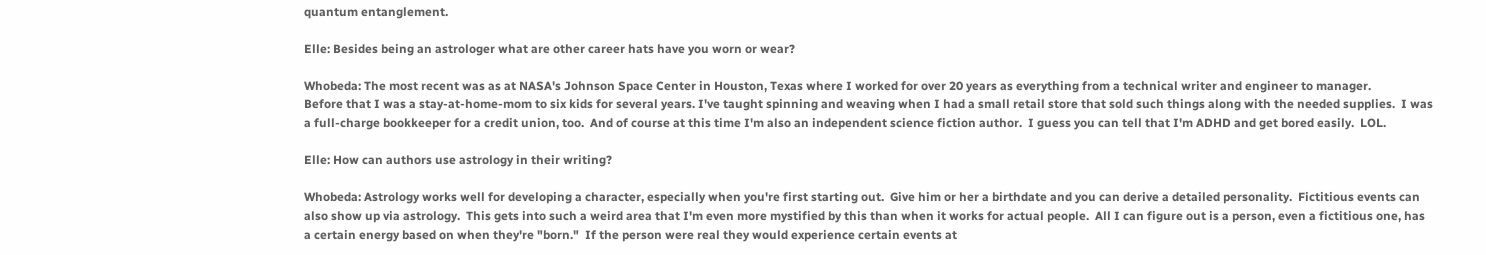quantum entanglement.

Elle: Besides being an astrologer what are other career hats have you worn or wear?

Whobeda: The most recent was as at NASA's Johnson Space Center in Houston, Texas where I worked for over 20 years as everything from a technical writer and engineer to manager.
Before that I was a stay-at-home-mom to six kids for several years. I've taught spinning and weaving when I had a small retail store that sold such things along with the needed supplies.  I was a full-charge bookkeeper for a credit union, too.  And of course at this time I'm also an independent science fiction author.  I guess you can tell that I'm ADHD and get bored easily.  LOL.

Elle: How can authors use astrology in their writing?

Whobeda: Astrology works well for developing a character, especially when you're first starting out.  Give him or her a birthdate and you can derive a detailed personality.  Fictitious events can also show up via astrology.  This gets into such a weird area that I'm even more mystified by this than when it works for actual people.  All I can figure out is a person, even a fictitious one, has a certain energy based on when they're "born."  If the person were real they would experience certain events at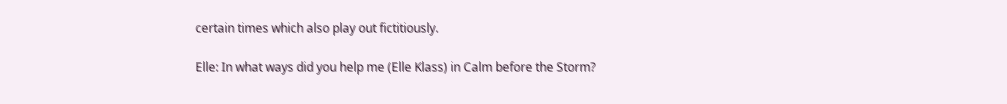certain times which also play out fictitiously.

Elle: In what ways did you help me (Elle Klass) in Calm before the Storm?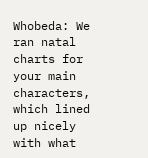Whobeda: We ran natal charts for your main characters, which lined up nicely with what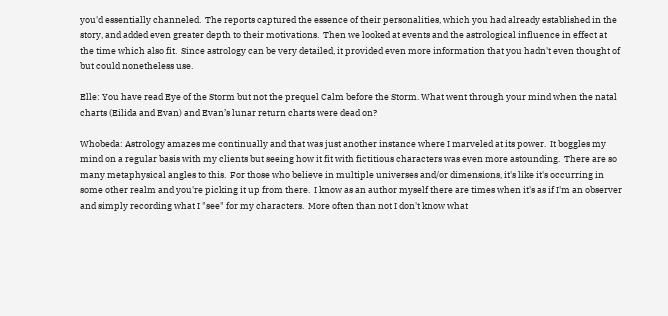you'd essentially channeled.  The reports captured the essence of their personalities, which you had already established in the story, and added even greater depth to their motivations.  Then we looked at events and the astrological influence in effect at the time which also fit.  Since astrology can be very detailed, it provided even more information that you hadn't even thought of but could nonetheless use.

Elle: You have read Eye of the Storm but not the prequel Calm before the Storm. What went through your mind when the natal charts (Eilida and Evan) and Evan’s lunar return charts were dead on?

Whobeda: Astrology amazes me continually and that was just another instance where I marveled at its power.  It boggles my mind on a regular basis with my clients but seeing how it fit with fictitious characters was even more astounding.  There are so many metaphysical angles to this.  For those who believe in multiple universes and/or dimensions, it's like it's occurring in some other realm and you're picking it up from there.  I know as an author myself there are times when it's as if I'm an observer and simply recording what I "see" for my characters.  More often than not I don't know what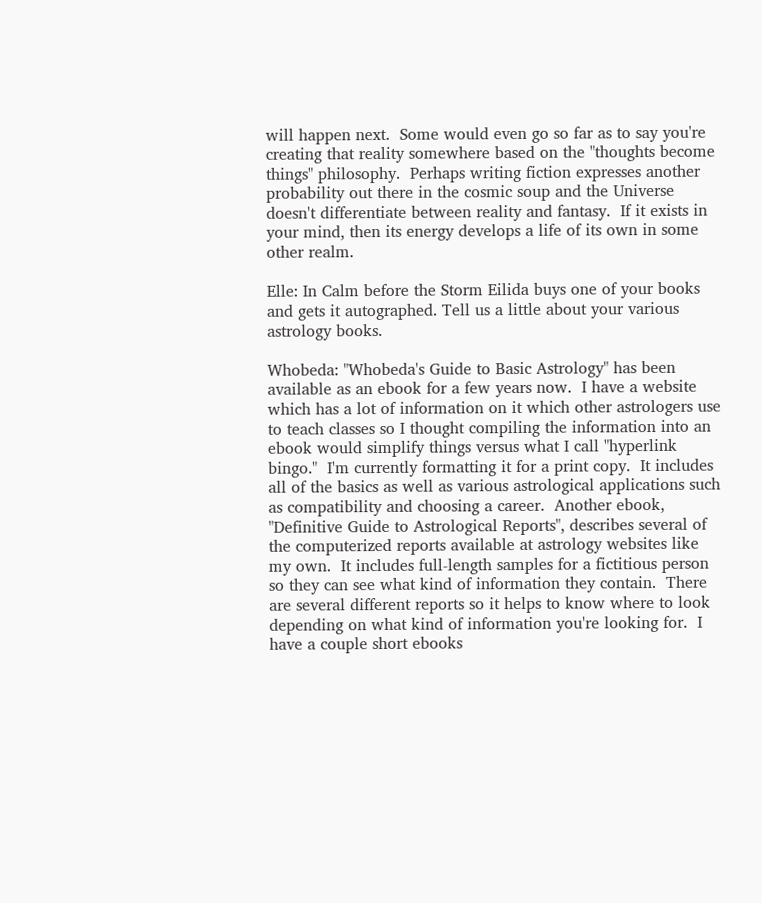will happen next.  Some would even go so far as to say you're creating that reality somewhere based on the "thoughts become things" philosophy.  Perhaps writing fiction expresses another probability out there in the cosmic soup and the Universe doesn't differentiate between reality and fantasy.  If it exists in your mind, then its energy develops a life of its own in some other realm.

Elle: In Calm before the Storm Eilida buys one of your books and gets it autographed. Tell us a little about your various astrology books.

Whobeda: "Whobeda's Guide to Basic Astrology" has been available as an ebook for a few years now.  I have a website which has a lot of information on it which other astrologers use to teach classes so I thought compiling the information into an ebook would simplify things versus what I call "hyperlink bingo."  I'm currently formatting it for a print copy.  It includes all of the basics as well as various astrological applications such as compatibility and choosing a career.  Another ebook, "Definitive Guide to Astrological Reports", describes several of the computerized reports available at astrology websites like my own.  It includes full-length samples for a fictitious person so they can see what kind of information they contain.  There are several different reports so it helps to know where to look depending on what kind of information you're looking for.  I have a couple short ebooks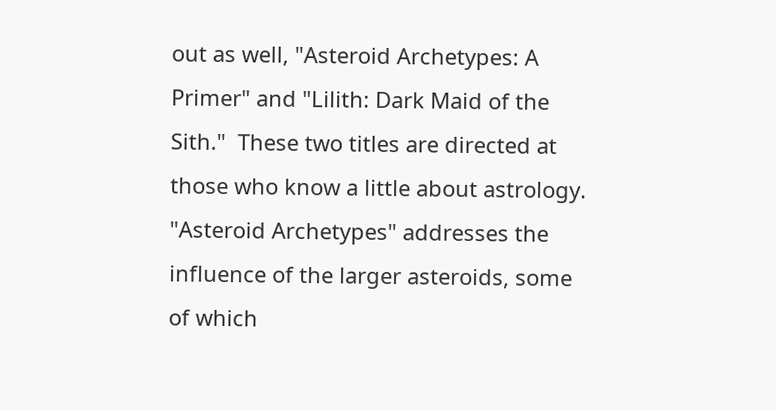out as well, "Asteroid Archetypes: A Primer" and "Lilith: Dark Maid of the Sith."  These two titles are directed at those who know a little about astrology.  "Asteroid Archetypes" addresses the influence of the larger asteroids, some of which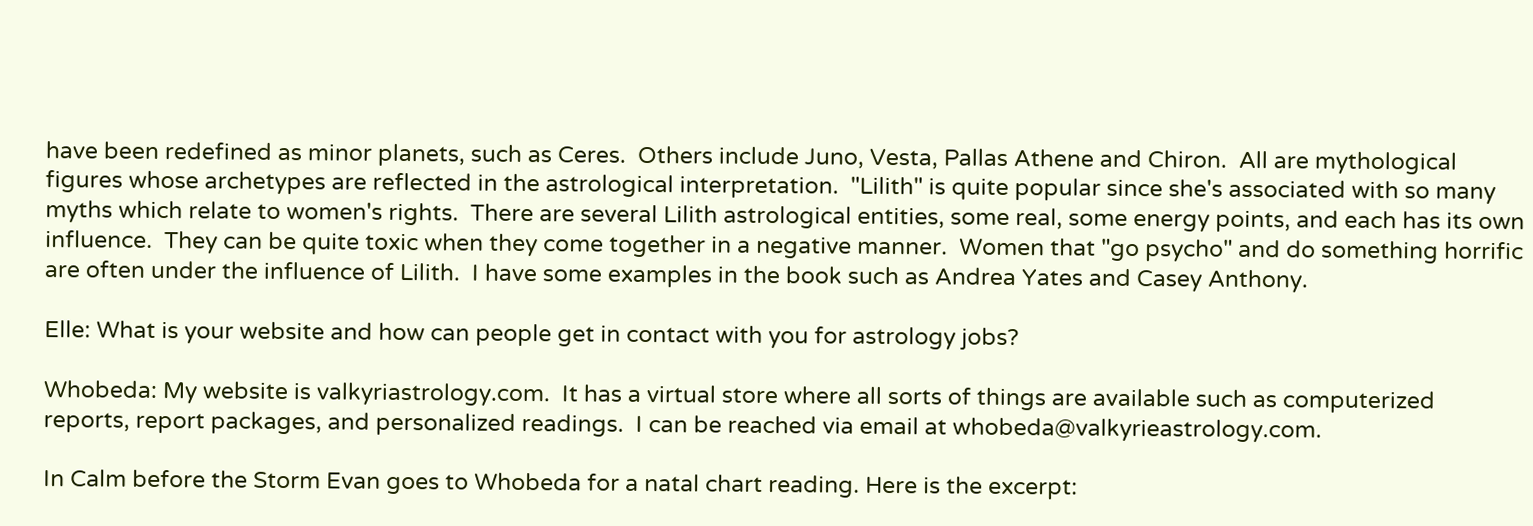have been redefined as minor planets, such as Ceres.  Others include Juno, Vesta, Pallas Athene and Chiron.  All are mythological figures whose archetypes are reflected in the astrological interpretation.  "Lilith" is quite popular since she's associated with so many myths which relate to women's rights.  There are several Lilith astrological entities, some real, some energy points, and each has its own influence.  They can be quite toxic when they come together in a negative manner.  Women that "go psycho" and do something horrific are often under the influence of Lilith.  I have some examples in the book such as Andrea Yates and Casey Anthony.

Elle: What is your website and how can people get in contact with you for astrology jobs?

Whobeda: My website is valkyriastrology.com.  It has a virtual store where all sorts of things are available such as computerized reports, report packages, and personalized readings.  I can be reached via email at whobeda@valkyrieastrology.com.

In Calm before the Storm Evan goes to Whobeda for a natal chart reading. Here is the excerpt: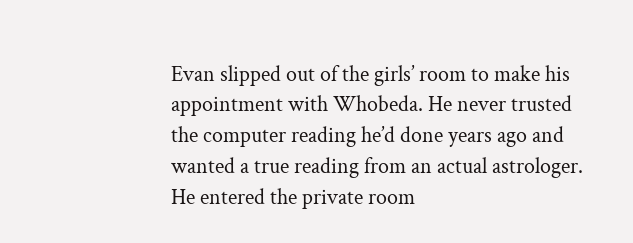Evan slipped out of the girls’ room to make his appointment with Whobeda. He never trusted the computer reading he’d done years ago and wanted a true reading from an actual astrologer. He entered the private room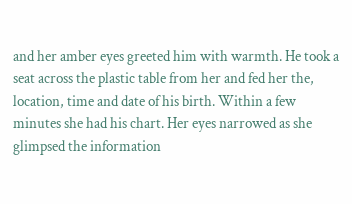and her amber eyes greeted him with warmth. He took a seat across the plastic table from her and fed her the, location, time and date of his birth. Within a few minutes she had his chart. Her eyes narrowed as she glimpsed the information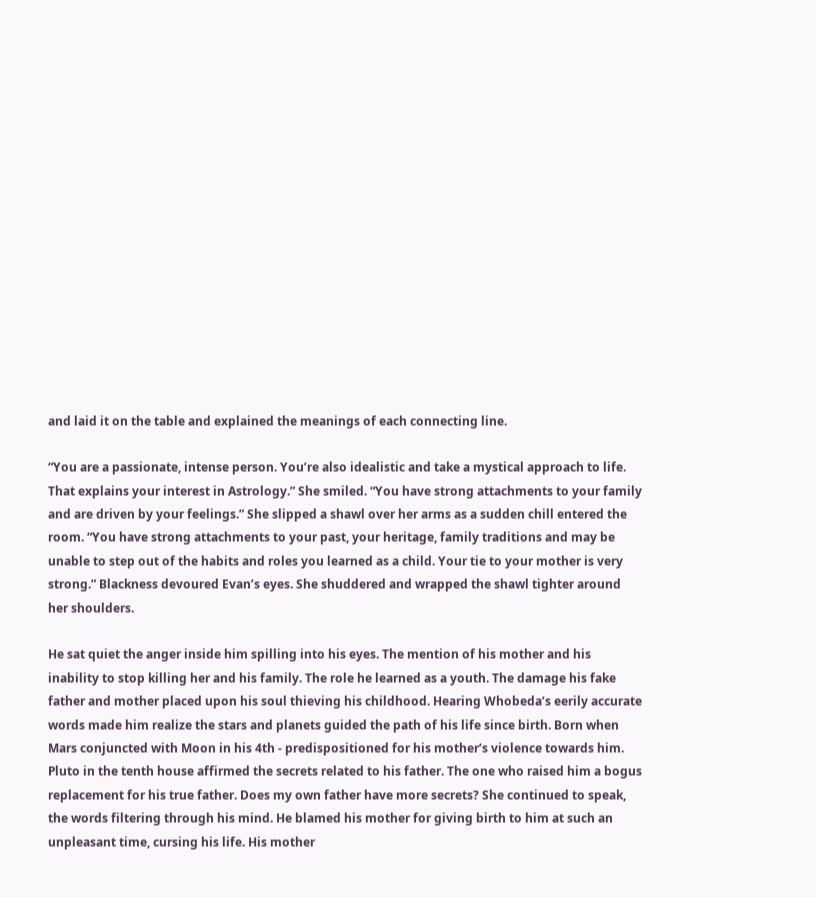and laid it on the table and explained the meanings of each connecting line.

“You are a passionate, intense person. You’re also idealistic and take a mystical approach to life. That explains your interest in Astrology.” She smiled. “You have strong attachments to your family and are driven by your feelings.” She slipped a shawl over her arms as a sudden chill entered the room. “You have strong attachments to your past, your heritage, family traditions and may be unable to step out of the habits and roles you learned as a child. Your tie to your mother is very strong.” Blackness devoured Evan’s eyes. She shuddered and wrapped the shawl tighter around her shoulders.

He sat quiet the anger inside him spilling into his eyes. The mention of his mother and his inability to stop killing her and his family. The role he learned as a youth. The damage his fake father and mother placed upon his soul thieving his childhood. Hearing Whobeda’s eerily accurate words made him realize the stars and planets guided the path of his life since birth. Born when Mars conjuncted with Moon in his 4th - predispositioned for his mother’s violence towards him. Pluto in the tenth house affirmed the secrets related to his father. The one who raised him a bogus replacement for his true father. Does my own father have more secrets? She continued to speak, the words filtering through his mind. He blamed his mother for giving birth to him at such an unpleasant time, cursing his life. His mother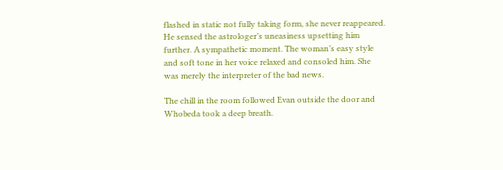flashed in static not fully taking form, she never reappeared. He sensed the astrologer’s uneasiness upsetting him further. A sympathetic moment. The woman’s easy style and soft tone in her voice relaxed and consoled him. She was merely the interpreter of the bad news.

The chill in the room followed Evan outside the door and Whobeda took a deep breath.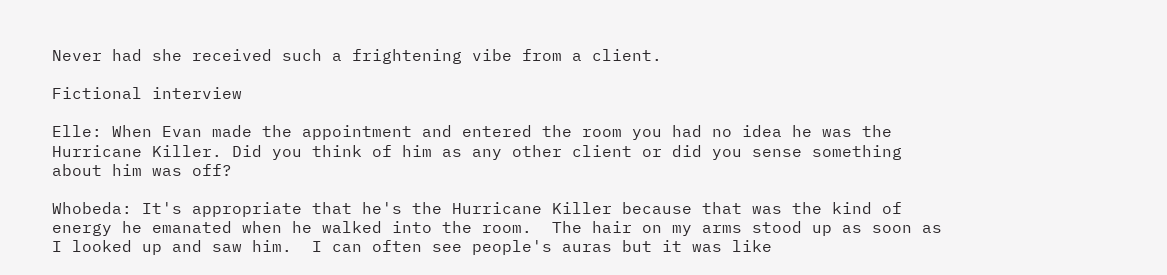Never had she received such a frightening vibe from a client.

Fictional interview

Elle: When Evan made the appointment and entered the room you had no idea he was the Hurricane Killer. Did you think of him as any other client or did you sense something about him was off?

Whobeda: It's appropriate that he's the Hurricane Killer because that was the kind of energy he emanated when he walked into the room.  The hair on my arms stood up as soon as I looked up and saw him.  I can often see people's auras but it was like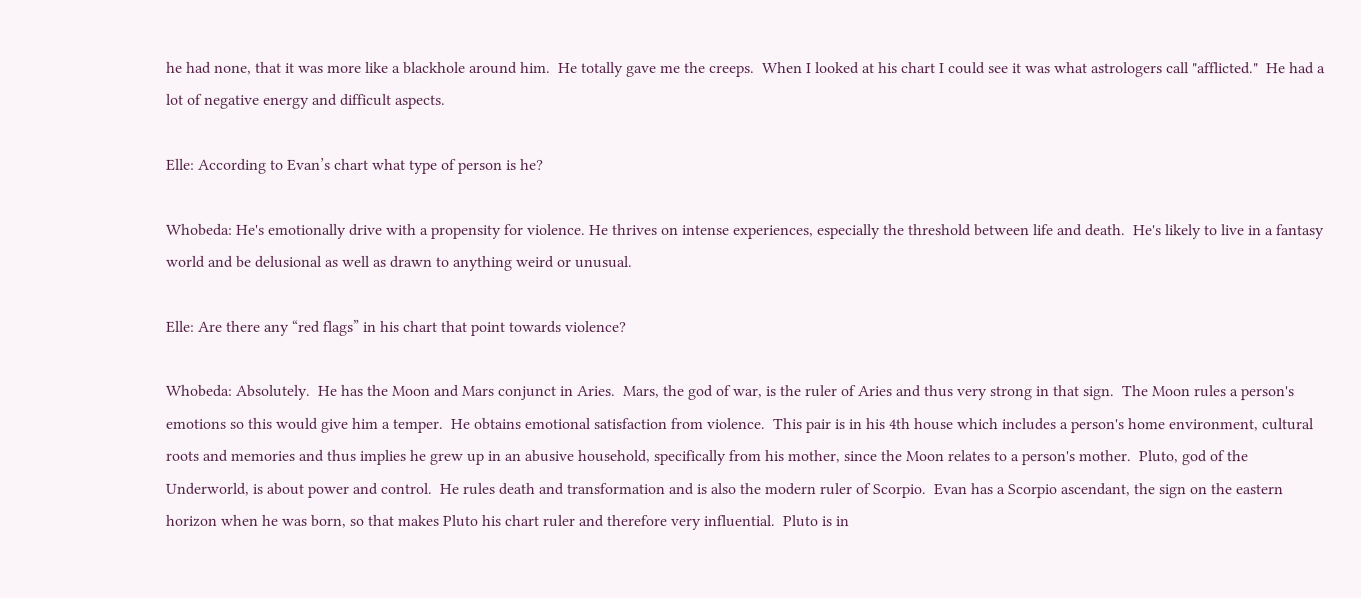he had none, that it was more like a blackhole around him.  He totally gave me the creeps.  When I looked at his chart I could see it was what astrologers call "afflicted."  He had a lot of negative energy and difficult aspects.

Elle: According to Evan’s chart what type of person is he?

Whobeda: He's emotionally drive with a propensity for violence. He thrives on intense experiences, especially the threshold between life and death.  He's likely to live in a fantasy world and be delusional as well as drawn to anything weird or unusual.

Elle: Are there any “red flags” in his chart that point towards violence?

Whobeda: Absolutely.  He has the Moon and Mars conjunct in Aries.  Mars, the god of war, is the ruler of Aries and thus very strong in that sign.  The Moon rules a person's emotions so this would give him a temper.  He obtains emotional satisfaction from violence.  This pair is in his 4th house which includes a person's home environment, cultural roots and memories and thus implies he grew up in an abusive household, specifically from his mother, since the Moon relates to a person's mother.  Pluto, god of the Underworld, is about power and control.  He rules death and transformation and is also the modern ruler of Scorpio.  Evan has a Scorpio ascendant, the sign on the eastern horizon when he was born, so that makes Pluto his chart ruler and therefore very influential.  Pluto is in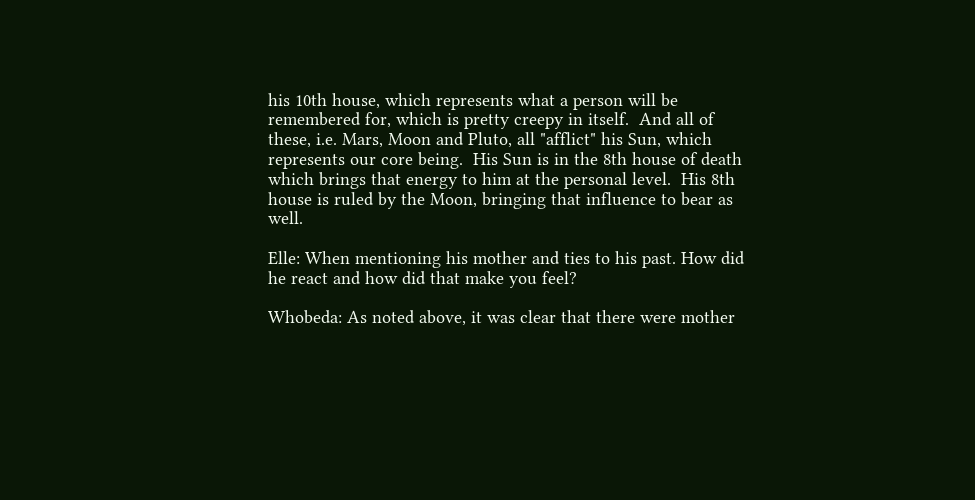his 10th house, which represents what a person will be remembered for, which is pretty creepy in itself.  And all of these, i.e. Mars, Moon and Pluto, all "afflict" his Sun, which represents our core being.  His Sun is in the 8th house of death which brings that energy to him at the personal level.  His 8th house is ruled by the Moon, bringing that influence to bear as well.

Elle: When mentioning his mother and ties to his past. How did he react and how did that make you feel?

Whobeda: As noted above, it was clear that there were mother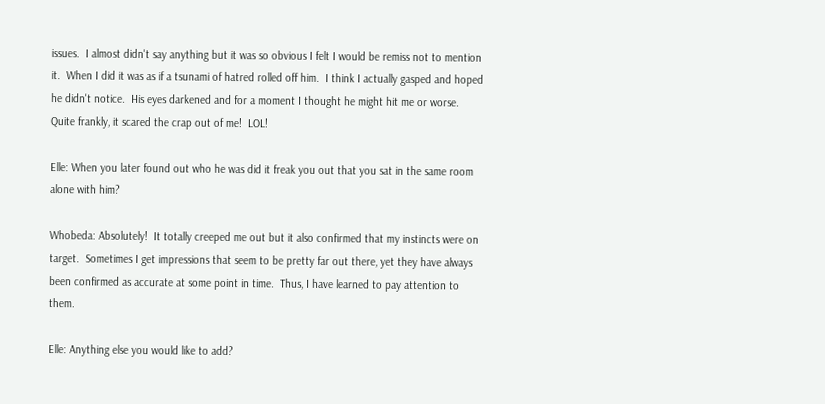issues.  I almost didn't say anything but it was so obvious I felt I would be remiss not to mention it.  When I did it was as if a tsunami of hatred rolled off him.  I think I actually gasped and hoped he didn't notice.  His eyes darkened and for a moment I thought he might hit me or worse.  Quite frankly, it scared the crap out of me!  LOL!

Elle: When you later found out who he was did it freak you out that you sat in the same room alone with him?

Whobeda: Absolutely!  It totally creeped me out but it also confirmed that my instincts were on target.  Sometimes I get impressions that seem to be pretty far out there, yet they have always been confirmed as accurate at some point in time.  Thus, I have learned to pay attention to them.

Elle: Anything else you would like to add?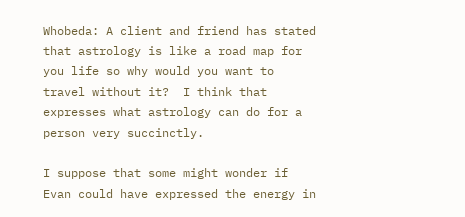Whobeda: A client and friend has stated that astrology is like a road map for you life so why would you want to travel without it?  I think that expresses what astrology can do for a person very succinctly.

I suppose that some might wonder if Evan could have expressed the energy in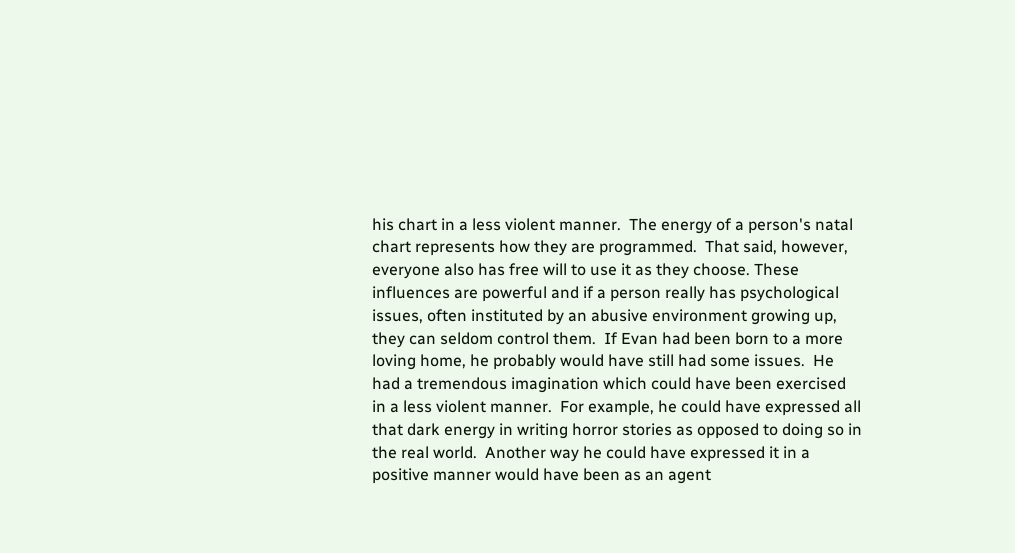his chart in a less violent manner.  The energy of a person's natal chart represents how they are programmed.  That said, however, everyone also has free will to use it as they choose. These influences are powerful and if a person really has psychological issues, often instituted by an abusive environment growing up, they can seldom control them.  If Evan had been born to a more loving home, he probably would have still had some issues.  He had a tremendous imagination which could have been exercised in a less violent manner.  For example, he could have expressed all that dark energy in writing horror stories as opposed to doing so in the real world.  Another way he could have expressed it in a positive manner would have been as an agent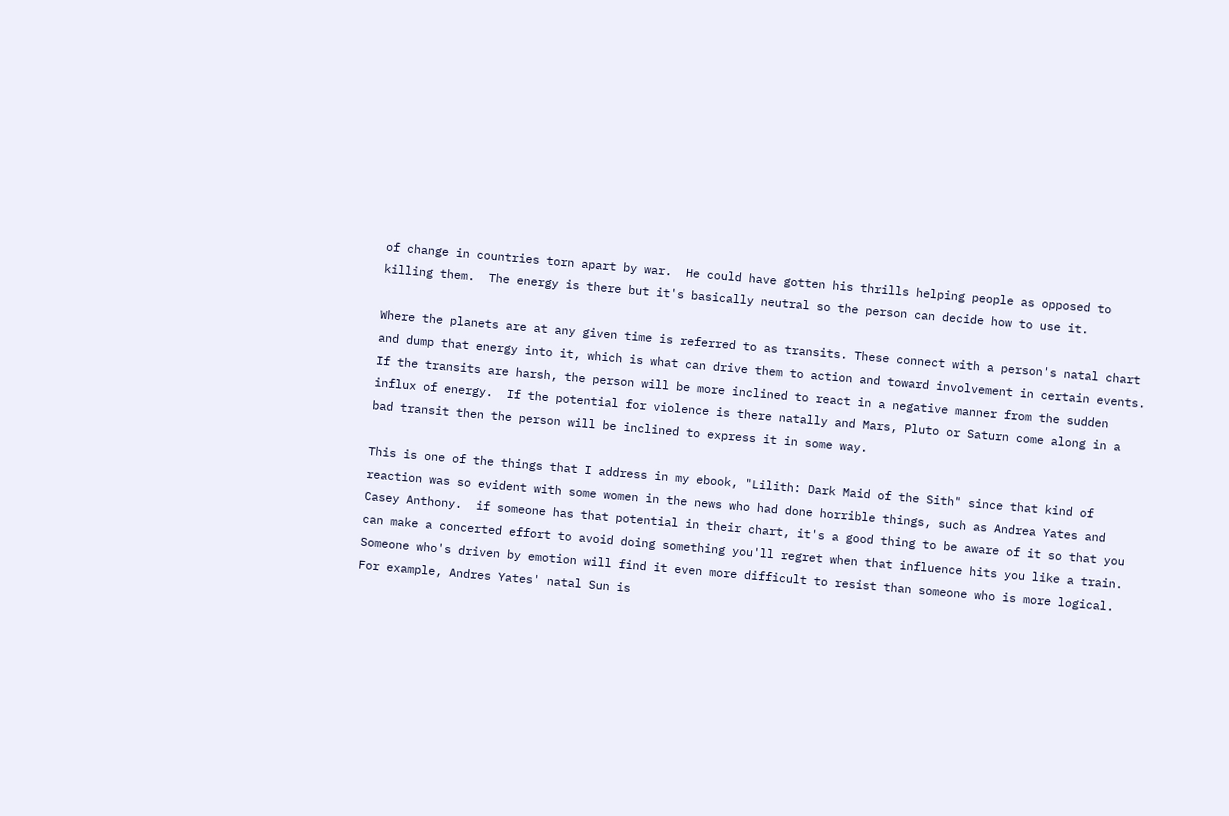of change in countries torn apart by war.  He could have gotten his thrills helping people as opposed to killing them.  The energy is there but it's basically neutral so the person can decide how to use it.

Where the planets are at any given time is referred to as transits. These connect with a person's natal chart and dump that energy into it, which is what can drive them to action and toward involvement in certain events.  If the transits are harsh, the person will be more inclined to react in a negative manner from the sudden influx of energy.  If the potential for violence is there natally and Mars, Pluto or Saturn come along in a bad transit then the person will be inclined to express it in some way.

This is one of the things that I address in my ebook, "Lilith: Dark Maid of the Sith" since that kind of reaction was so evident with some women in the news who had done horrible things, such as Andrea Yates and Casey Anthony.  if someone has that potential in their chart, it's a good thing to be aware of it so that you can make a concerted effort to avoid doing something you'll regret when that influence hits you like a train.  Someone who's driven by emotion will find it even more difficult to resist than someone who is more logical.  For example, Andres Yates' natal Sun is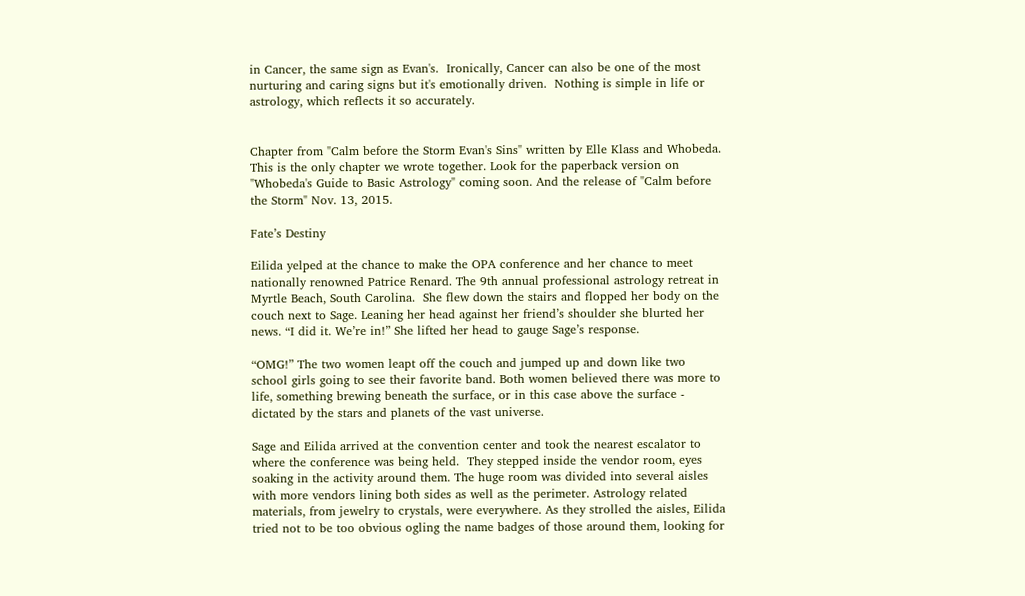in Cancer, the same sign as Evan's.  Ironically, Cancer can also be one of the most nurturing and caring signs but it's emotionally driven.  Nothing is simple in life or astrology, which reflects it so accurately.


Chapter from "Calm before the Storm Evan's Sins" written by Elle Klass and Whobeda. This is the only chapter we wrote together. Look for the paperback version on "Whobeda's Guide to Basic Astrology" coming soon. And the release of "Calm before the Storm" Nov. 13, 2015.

Fate’s Destiny

Eilida yelped at the chance to make the OPA conference and her chance to meet nationally renowned Patrice Renard. The 9th annual professional astrology retreat in Myrtle Beach, South Carolina.  She flew down the stairs and flopped her body on the couch next to Sage. Leaning her head against her friend’s shoulder she blurted her news. “I did it. We’re in!” She lifted her head to gauge Sage’s response.

“OMG!” The two women leapt off the couch and jumped up and down like two school girls going to see their favorite band. Both women believed there was more to life, something brewing beneath the surface, or in this case above the surface - dictated by the stars and planets of the vast universe.

Sage and Eilida arrived at the convention center and took the nearest escalator to where the conference was being held.  They stepped inside the vendor room, eyes soaking in the activity around them. The huge room was divided into several aisles with more vendors lining both sides as well as the perimeter. Astrology related materials, from jewelry to crystals, were everywhere. As they strolled the aisles, Eilida tried not to be too obvious ogling the name badges of those around them, looking for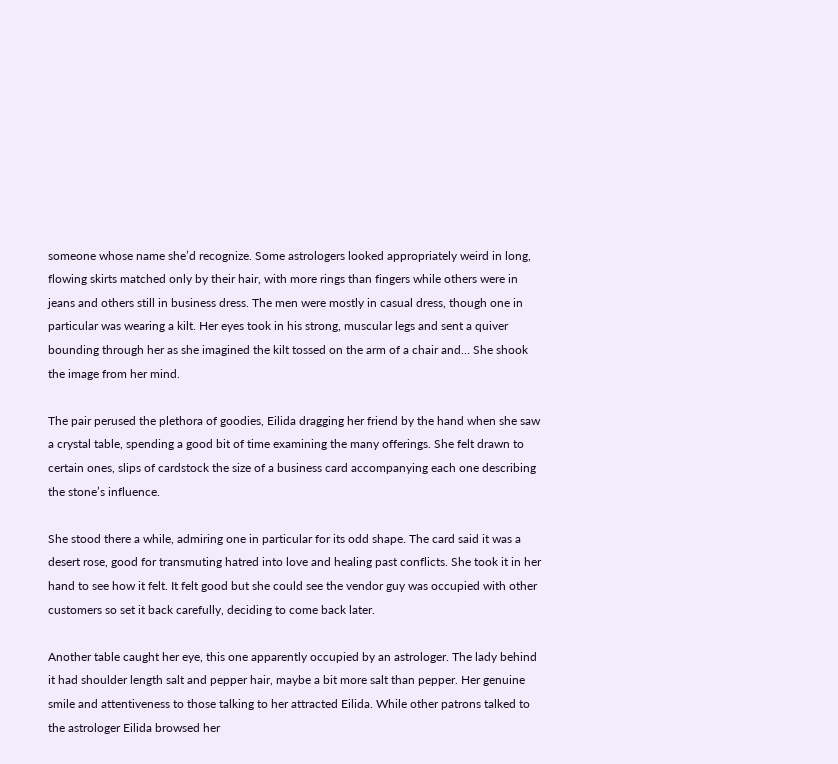someone whose name she’d recognize. Some astrologers looked appropriately weird in long, flowing skirts matched only by their hair, with more rings than fingers while others were in jeans and others still in business dress. The men were mostly in casual dress, though one in particular was wearing a kilt. Her eyes took in his strong, muscular legs and sent a quiver bounding through her as she imagined the kilt tossed on the arm of a chair and… She shook the image from her mind.

The pair perused the plethora of goodies, Eilida dragging her friend by the hand when she saw a crystal table, spending a good bit of time examining the many offerings. She felt drawn to certain ones, slips of cardstock the size of a business card accompanying each one describing the stone’s influence.

She stood there a while, admiring one in particular for its odd shape. The card said it was a desert rose, good for transmuting hatred into love and healing past conflicts. She took it in her hand to see how it felt. It felt good but she could see the vendor guy was occupied with other customers so set it back carefully, deciding to come back later.

Another table caught her eye, this one apparently occupied by an astrologer. The lady behind it had shoulder length salt and pepper hair, maybe a bit more salt than pepper. Her genuine smile and attentiveness to those talking to her attracted Eilida. While other patrons talked to the astrologer Eilida browsed her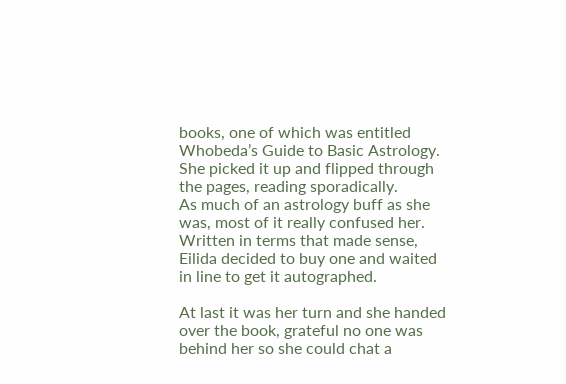books, one of which was entitled Whobeda’s Guide to Basic Astrology. She picked it up and flipped through the pages, reading sporadically.
As much of an astrology buff as she was, most of it really confused her. Written in terms that made sense, Eilida decided to buy one and waited in line to get it autographed.

At last it was her turn and she handed over the book, grateful no one was behind her so she could chat a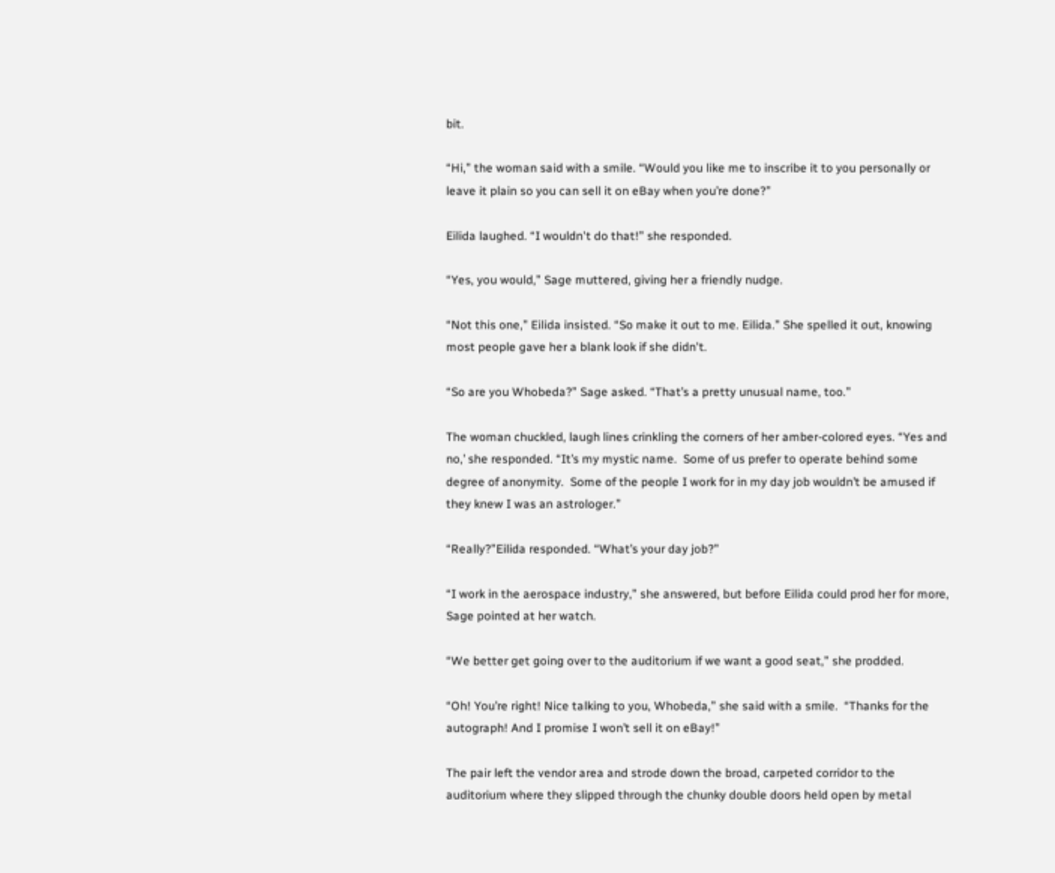bit.

“Hi,” the woman said with a smile. “Would you like me to inscribe it to you personally or leave it plain so you can sell it on eBay when you’re done?”

Eilida laughed. “I wouldn't do that!” she responded.

“Yes, you would,” Sage muttered, giving her a friendly nudge.

“Not this one,” Eilida insisted. “So make it out to me. Eilida.” She spelled it out, knowing most people gave her a blank look if she didn't.

“So are you Whobeda?” Sage asked. “That’s a pretty unusual name, too.”

The woman chuckled, laugh lines crinkling the corners of her amber-colored eyes. “Yes and no,’ she responded. “It’s my mystic name.  Some of us prefer to operate behind some degree of anonymity.  Some of the people I work for in my day job wouldn’t be amused if they knew I was an astrologer.”

“Really?”Eilida responded. “What’s your day job?”

“I work in the aerospace industry,” she answered, but before Eilida could prod her for more, Sage pointed at her watch.

“We better get going over to the auditorium if we want a good seat,” she prodded.

“Oh! You’re right! Nice talking to you, Whobeda,” she said with a smile.  “Thanks for the autograph! And I promise I won’t sell it on eBay!”

The pair left the vendor area and strode down the broad, carpeted corridor to the auditorium where they slipped through the chunky double doors held open by metal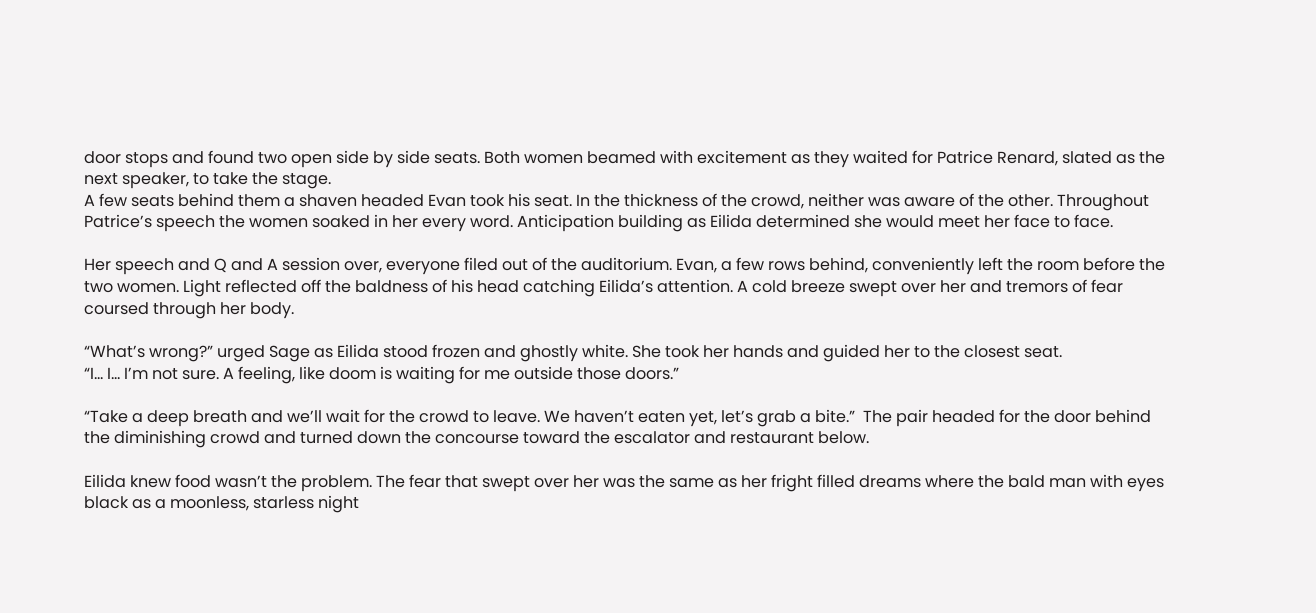door stops and found two open side by side seats. Both women beamed with excitement as they waited for Patrice Renard, slated as the next speaker, to take the stage.
A few seats behind them a shaven headed Evan took his seat. In the thickness of the crowd, neither was aware of the other. Throughout Patrice’s speech the women soaked in her every word. Anticipation building as Eilida determined she would meet her face to face.

Her speech and Q and A session over, everyone filed out of the auditorium. Evan, a few rows behind, conveniently left the room before the two women. Light reflected off the baldness of his head catching Eilida’s attention. A cold breeze swept over her and tremors of fear coursed through her body.

“What’s wrong?” urged Sage as Eilida stood frozen and ghostly white. She took her hands and guided her to the closest seat.
“I… I… I’m not sure. A feeling, like doom is waiting for me outside those doors.”

“Take a deep breath and we’ll wait for the crowd to leave. We haven’t eaten yet, let’s grab a bite.”  The pair headed for the door behind the diminishing crowd and turned down the concourse toward the escalator and restaurant below.

Eilida knew food wasn’t the problem. The fear that swept over her was the same as her fright filled dreams where the bald man with eyes black as a moonless, starless night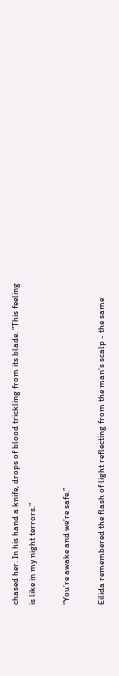chased her. In his hand a knife, drops of blood trickling from its blade. “This feeling is like in my night terrors.”

“You’re awake and we’re safe.”

Eilida remembered the flash of light reflecting from the man’s scalp - the same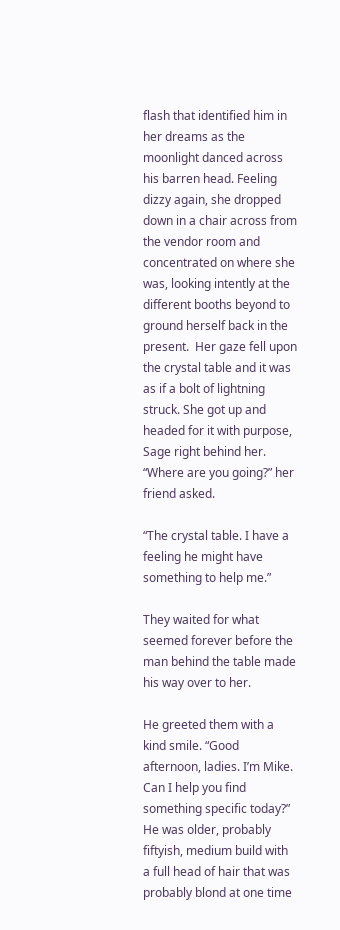flash that identified him in her dreams as the moonlight danced across his barren head. Feeling dizzy again, she dropped down in a chair across from the vendor room and concentrated on where she was, looking intently at the different booths beyond to ground herself back in the present.  Her gaze fell upon the crystal table and it was as if a bolt of lightning struck. She got up and headed for it with purpose, Sage right behind her.
“Where are you going?” her friend asked.

“The crystal table. I have a feeling he might have something to help me.”

They waited for what seemed forever before the man behind the table made his way over to her.

He greeted them with a kind smile. “Good afternoon, ladies. I’m Mike.  Can I help you find something specific today?” He was older, probably fiftyish, medium build with a full head of hair that was probably blond at one time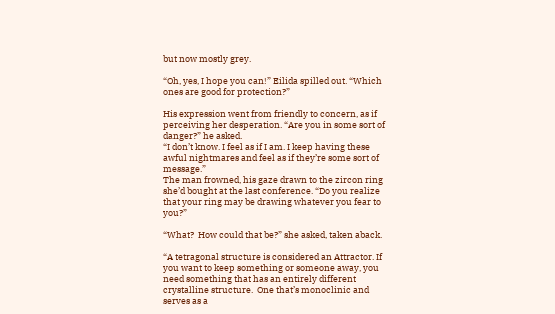but now mostly grey.

“Oh, yes, I hope you can!” Eilida spilled out. “Which ones are good for protection?”

His expression went from friendly to concern, as if perceiving her desperation. “Are you in some sort of danger?” he asked.
“I don’t know. I feel as if I am. I keep having these awful nightmares and feel as if they’re some sort of message.”
The man frowned, his gaze drawn to the zircon ring she’d bought at the last conference. “Do you realize that your ring may be drawing whatever you fear to you?”

“What?  How could that be?” she asked, taken aback.

“A tetragonal structure is considered an Attractor. If you want to keep something or someone away, you need something that has an entirely different crystalline structure.  One that’s monoclinic and serves as a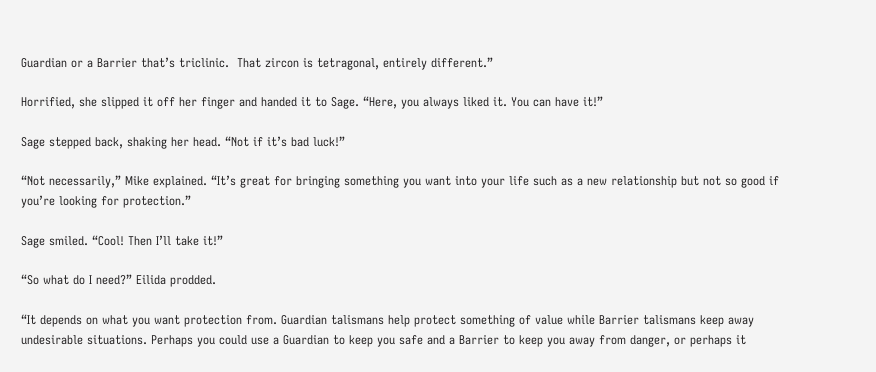Guardian or a Barrier that’s triclinic.  That zircon is tetragonal, entirely different.”

Horrified, she slipped it off her finger and handed it to Sage. “Here, you always liked it. You can have it!”

Sage stepped back, shaking her head. “Not if it’s bad luck!”

“Not necessarily,” Mike explained. “It’s great for bringing something you want into your life such as a new relationship but not so good if you’re looking for protection.”

Sage smiled. “Cool! Then I’ll take it!”

“So what do I need?” Eilida prodded.

“It depends on what you want protection from. Guardian talismans help protect something of value while Barrier talismans keep away undesirable situations. Perhaps you could use a Guardian to keep you safe and a Barrier to keep you away from danger, or perhaps it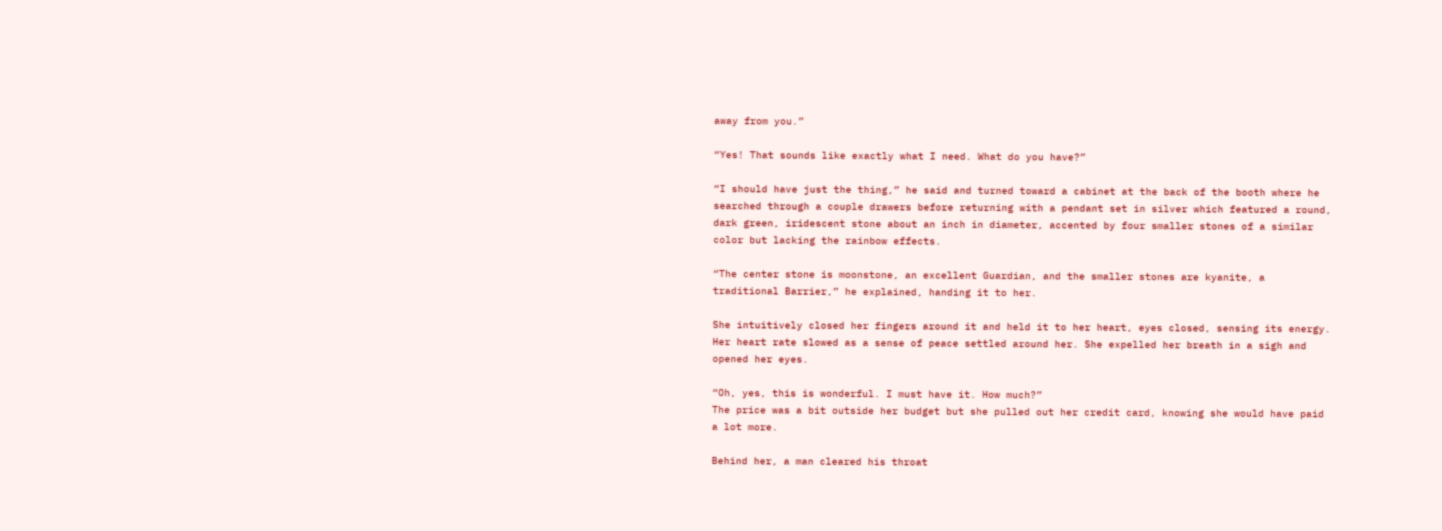away from you.”

“Yes! That sounds like exactly what I need. What do you have?”

“I should have just the thing,” he said and turned toward a cabinet at the back of the booth where he searched through a couple drawers before returning with a pendant set in silver which featured a round, dark green, iridescent stone about an inch in diameter, accented by four smaller stones of a similar color but lacking the rainbow effects.

“The center stone is moonstone, an excellent Guardian, and the smaller stones are kyanite, a traditional Barrier,” he explained, handing it to her.

She intuitively closed her fingers around it and held it to her heart, eyes closed, sensing its energy. Her heart rate slowed as a sense of peace settled around her. She expelled her breath in a sigh and opened her eyes.

“Oh, yes, this is wonderful. I must have it. How much?”
The price was a bit outside her budget but she pulled out her credit card, knowing she would have paid a lot more.

Behind her, a man cleared his throat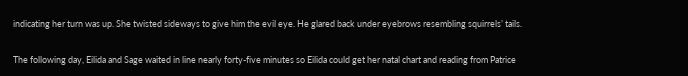indicating her turn was up. She twisted sideways to give him the evil eye. He glared back under eyebrows resembling squirrels’ tails.

The following day, Eilida and Sage waited in line nearly forty-five minutes so Eilida could get her natal chart and reading from Patrice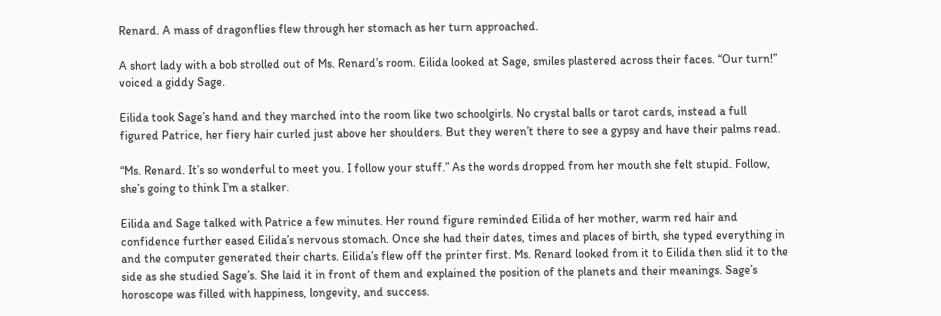Renard. A mass of dragonflies flew through her stomach as her turn approached.

A short lady with a bob strolled out of Ms. Renard’s room. Eilida looked at Sage, smiles plastered across their faces. “Our turn!” voiced a giddy Sage.

Eilida took Sage’s hand and they marched into the room like two schoolgirls. No crystal balls or tarot cards, instead a full figured Patrice, her fiery hair curled just above her shoulders. But they weren’t there to see a gypsy and have their palms read.

“Ms. Renard. It’s so wonderful to meet you. I follow your stuff.” As the words dropped from her mouth she felt stupid. Follow, she’s going to think I’m a stalker.

Eilida and Sage talked with Patrice a few minutes. Her round figure reminded Eilida of her mother, warm red hair and confidence further eased Eilida’s nervous stomach. Once she had their dates, times and places of birth, she typed everything in and the computer generated their charts. Eilida’s flew off the printer first. Ms. Renard looked from it to Eilida then slid it to the side as she studied Sage’s. She laid it in front of them and explained the position of the planets and their meanings. Sage’s horoscope was filled with happiness, longevity, and success.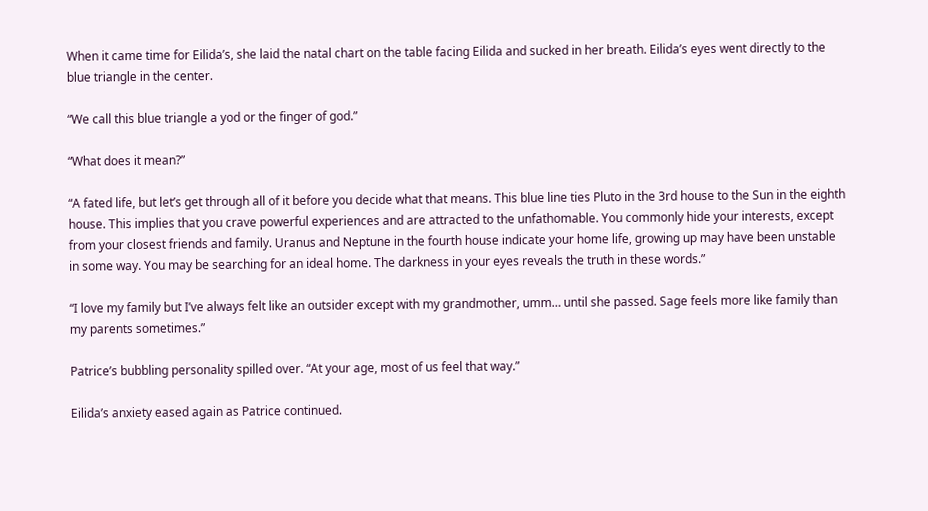When it came time for Eilida’s, she laid the natal chart on the table facing Eilida and sucked in her breath. Eilida’s eyes went directly to the blue triangle in the center.

“We call this blue triangle a yod or the finger of god.”

“What does it mean?”

“A fated life, but let’s get through all of it before you decide what that means. This blue line ties Pluto in the 3rd house to the Sun in the eighth house. This implies that you crave powerful experiences and are attracted to the unfathomable. You commonly hide your interests, except from your closest friends and family. Uranus and Neptune in the fourth house indicate your home life, growing up may have been unstable in some way. You may be searching for an ideal home. The darkness in your eyes reveals the truth in these words.”

“I love my family but I’ve always felt like an outsider except with my grandmother, umm… until she passed. Sage feels more like family than my parents sometimes.”

Patrice’s bubbling personality spilled over. “At your age, most of us feel that way.”

Eilida’s anxiety eased again as Patrice continued.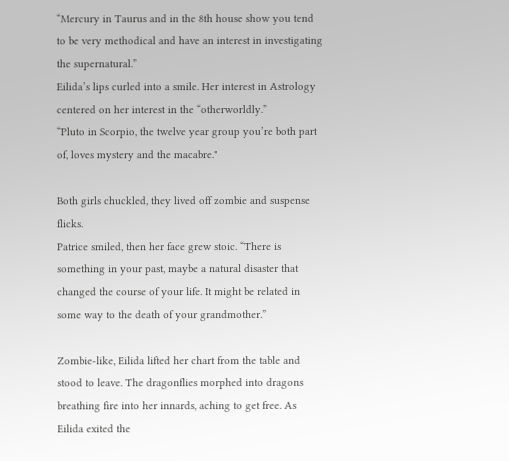“Mercury in Taurus and in the 8th house show you tend to be very methodical and have an interest in investigating the supernatural.”
Eilida’s lips curled into a smile. Her interest in Astrology centered on her interest in the “otherworldly.”
“Pluto in Scorpio, the twelve year group you’re both part of, loves mystery and the macabre."

Both girls chuckled, they lived off zombie and suspense flicks.
Patrice smiled, then her face grew stoic. “There is something in your past, maybe a natural disaster that changed the course of your life. It might be related in some way to the death of your grandmother.”

Zombie-like, Eilida lifted her chart from the table and stood to leave. The dragonflies morphed into dragons breathing fire into her innards, aching to get free. As Eilida exited the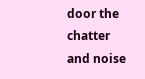door the chatter and noise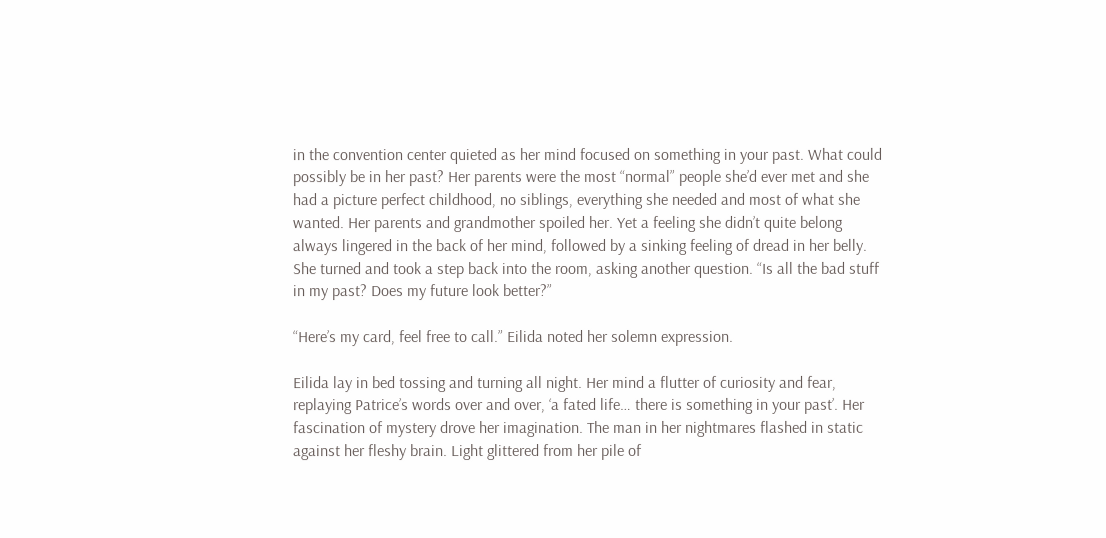in the convention center quieted as her mind focused on something in your past. What could possibly be in her past? Her parents were the most “normal” people she’d ever met and she had a picture perfect childhood, no siblings, everything she needed and most of what she wanted. Her parents and grandmother spoiled her. Yet a feeling she didn’t quite belong always lingered in the back of her mind, followed by a sinking feeling of dread in her belly.
She turned and took a step back into the room, asking another question. “Is all the bad stuff in my past? Does my future look better?”

“Here’s my card, feel free to call.” Eilida noted her solemn expression.

Eilida lay in bed tossing and turning all night. Her mind a flutter of curiosity and fear, replaying Patrice’s words over and over, ‘a fated life… there is something in your past’. Her fascination of mystery drove her imagination. The man in her nightmares flashed in static against her fleshy brain. Light glittered from her pile of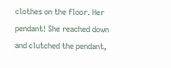clothes on the floor. Her pendant! She reached down and clutched the pendant,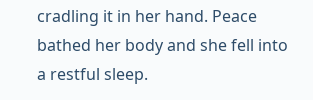cradling it in her hand. Peace bathed her body and she fell into a restful sleep.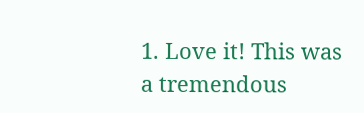1. Love it! This was a tremendous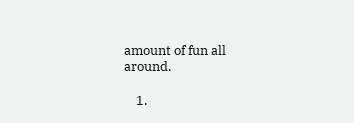amount of fun all around.

    1.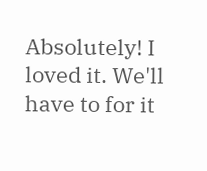Absolutely! I loved it. We'll have to for it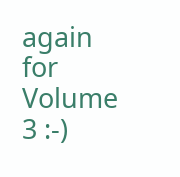again for Volume 3 :-)